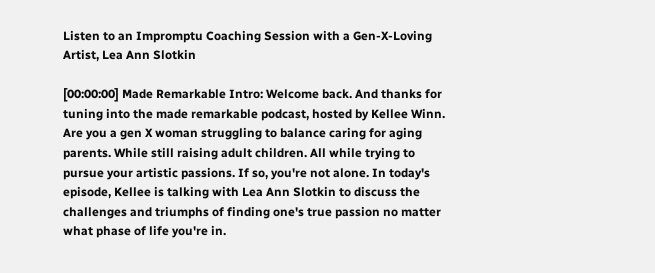Listen to an Impromptu Coaching Session with a Gen-X-Loving Artist, Lea Ann Slotkin

[00:00:00] Made Remarkable Intro: Welcome back. And thanks for tuning into the made remarkable podcast, hosted by Kellee Winn. Are you a gen X woman struggling to balance caring for aging parents. While still raising adult children. All while trying to pursue your artistic passions. If so, you're not alone. In today's episode, Kellee is talking with Lea Ann Slotkin to discuss the challenges and triumphs of finding one's true passion no matter what phase of life you're in.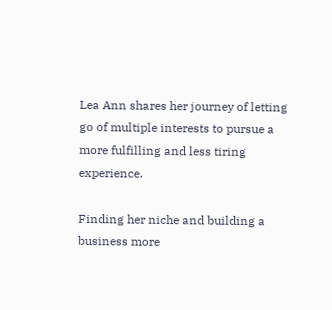Lea Ann shares her journey of letting go of multiple interests to pursue a more fulfilling and less tiring experience.

Finding her niche and building a business more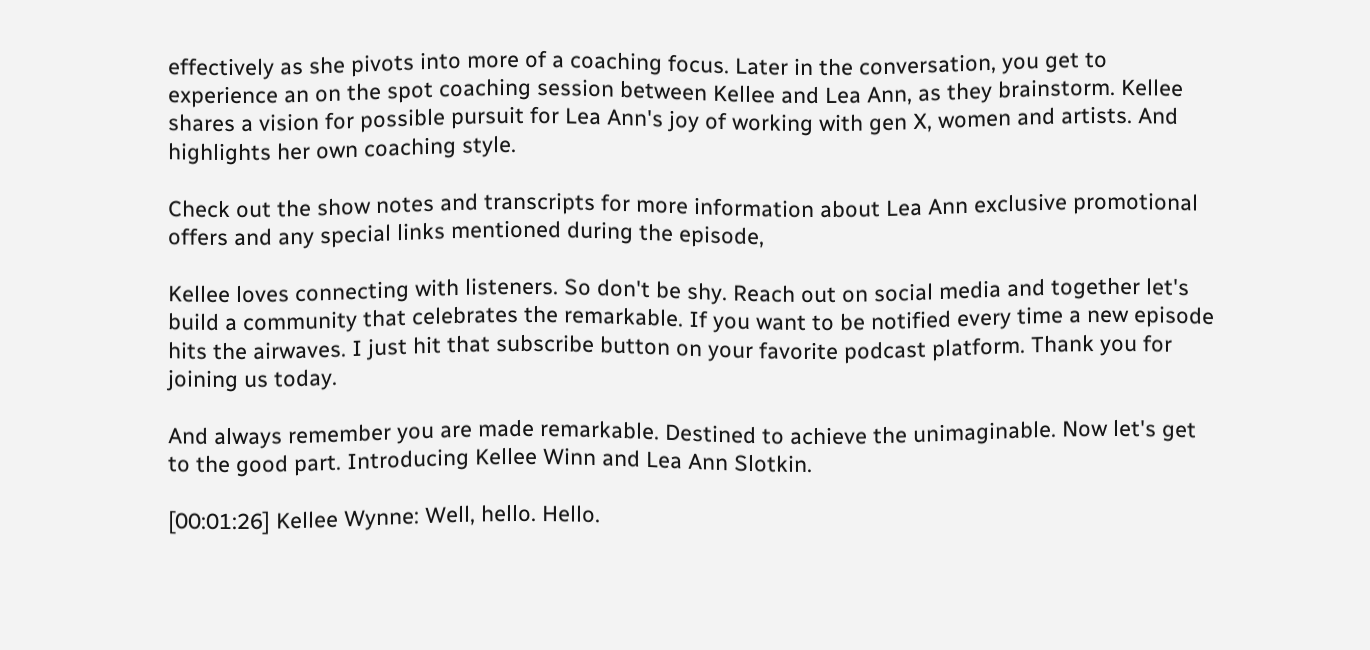effectively as she pivots into more of a coaching focus. Later in the conversation, you get to experience an on the spot coaching session between Kellee and Lea Ann, as they brainstorm. Kellee shares a vision for possible pursuit for Lea Ann's joy of working with gen X, women and artists. And highlights her own coaching style.

Check out the show notes and transcripts for more information about Lea Ann exclusive promotional offers and any special links mentioned during the episode,

Kellee loves connecting with listeners. So don't be shy. Reach out on social media and together let's build a community that celebrates the remarkable. If you want to be notified every time a new episode hits the airwaves. I just hit that subscribe button on your favorite podcast platform. Thank you for joining us today.

And always remember you are made remarkable. Destined to achieve the unimaginable. Now let's get to the good part. Introducing Kellee Winn and Lea Ann Slotkin.

[00:01:26] Kellee Wynne: Well, hello. Hello.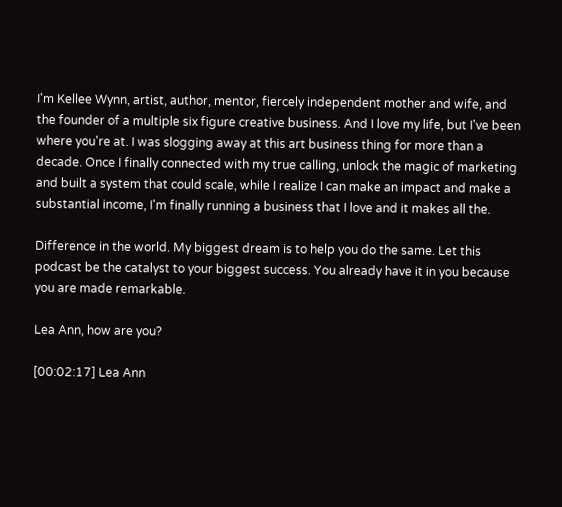I'm Kellee Wynn, artist, author, mentor, fiercely independent mother and wife, and the founder of a multiple six figure creative business. And I love my life, but I've been where you're at. I was slogging away at this art business thing for more than a decade. Once I finally connected with my true calling, unlock the magic of marketing and built a system that could scale, while I realize I can make an impact and make a substantial income, I'm finally running a business that I love and it makes all the.

Difference in the world. My biggest dream is to help you do the same. Let this podcast be the catalyst to your biggest success. You already have it in you because you are made remarkable.

Lea Ann, how are you?

[00:02:17] Lea Ann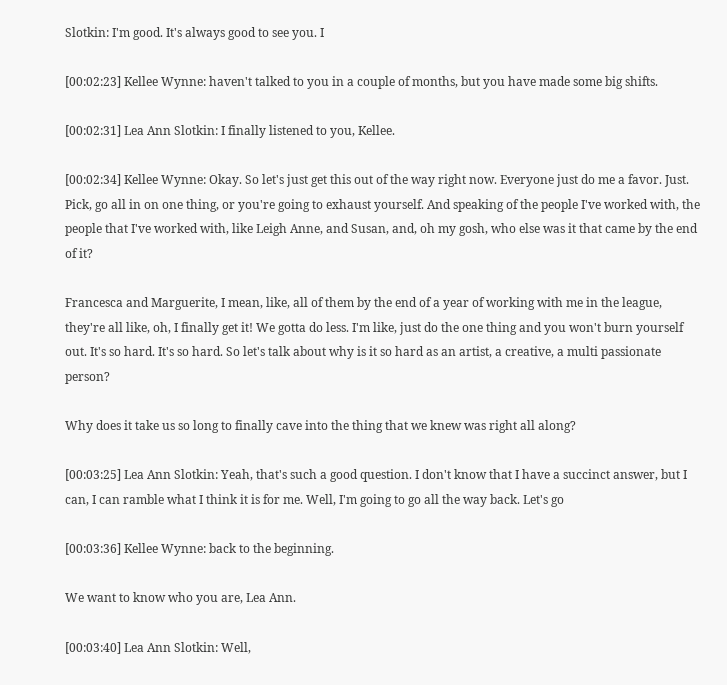Slotkin: I'm good. It's always good to see you. I

[00:02:23] Kellee Wynne: haven't talked to you in a couple of months, but you have made some big shifts.

[00:02:31] Lea Ann Slotkin: I finally listened to you, Kellee.

[00:02:34] Kellee Wynne: Okay. So let's just get this out of the way right now. Everyone just do me a favor. Just. Pick, go all in on one thing, or you're going to exhaust yourself. And speaking of the people I've worked with, the people that I've worked with, like Leigh Anne, and Susan, and, oh my gosh, who else was it that came by the end of it?

Francesca and Marguerite, I mean, like, all of them by the end of a year of working with me in the league, they're all like, oh, I finally get it! We gotta do less. I'm like, just do the one thing and you won't burn yourself out. It's so hard. It's so hard. So let's talk about why is it so hard as an artist, a creative, a multi passionate person?

Why does it take us so long to finally cave into the thing that we knew was right all along?

[00:03:25] Lea Ann Slotkin: Yeah, that's such a good question. I don't know that I have a succinct answer, but I can, I can ramble what I think it is for me. Well, I'm going to go all the way back. Let's go

[00:03:36] Kellee Wynne: back to the beginning.

We want to know who you are, Lea Ann.

[00:03:40] Lea Ann Slotkin: Well,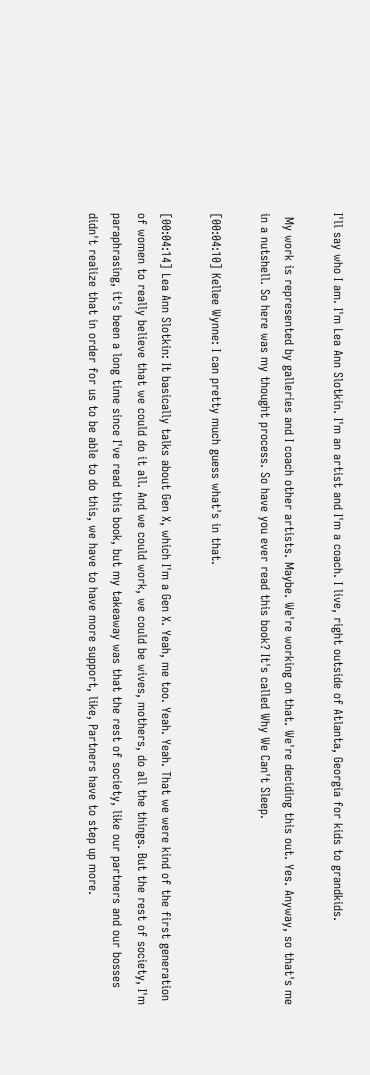I'll say who I am. I'm Lea Ann Slotkin. I'm an artist and I'm a coach. I live, right outside of Atlanta, Georgia for kids to grandkids.

 My work is represented by galleries and I coach other artists. Maybe. We're working on that. We're deciding this out. Yes. Anyway, so that's me in a nutshell. So here was my thought process. So have you ever read this book? It's called Why We Can't Sleep.

[00:04:10] Kellee Wynne: I can pretty much guess what's in that.

[00:04:14] Lea Ann Slotkin: It basically talks about Gen X, which I'm a Gen X. Yeah, me too. Yeah. Yeah. That we were kind of the first generation of women to really believe that we could do it all. And we could work, we could be wives, mothers, do all the things. But the rest of society, I'm paraphrasing, it's been a long time since I've read this book, but my takeaway was that the rest of society, like our partners and our bosses didn't realize that in order for us to be able to do this, we have to have more support, like, Partners have to step up more.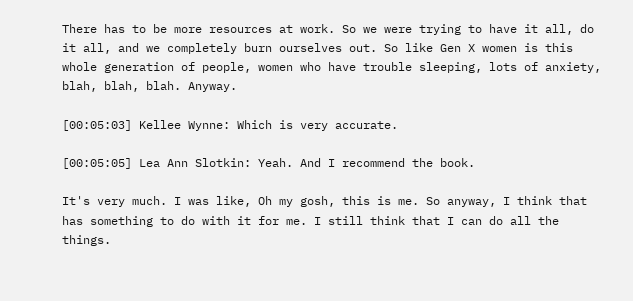There has to be more resources at work. So we were trying to have it all, do it all, and we completely burn ourselves out. So like Gen X women is this whole generation of people, women who have trouble sleeping, lots of anxiety, blah, blah, blah. Anyway.

[00:05:03] Kellee Wynne: Which is very accurate.

[00:05:05] Lea Ann Slotkin: Yeah. And I recommend the book.

It's very much. I was like, Oh my gosh, this is me. So anyway, I think that has something to do with it for me. I still think that I can do all the things.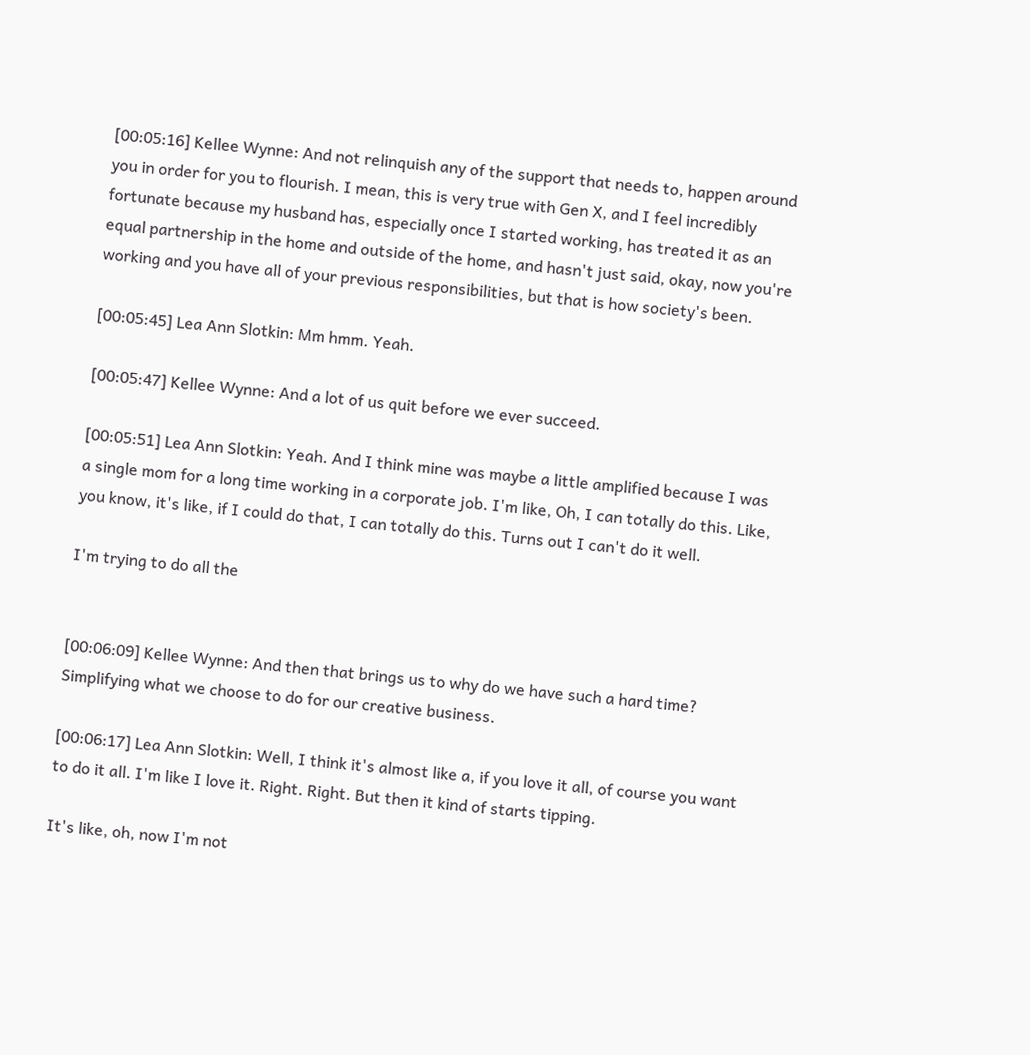[00:05:16] Kellee Wynne: And not relinquish any of the support that needs to, happen around you in order for you to flourish. I mean, this is very true with Gen X, and I feel incredibly fortunate because my husband has, especially once I started working, has treated it as an equal partnership in the home and outside of the home, and hasn't just said, okay, now you're working and you have all of your previous responsibilities, but that is how society's been.

[00:05:45] Lea Ann Slotkin: Mm hmm. Yeah.

[00:05:47] Kellee Wynne: And a lot of us quit before we ever succeed.

[00:05:51] Lea Ann Slotkin: Yeah. And I think mine was maybe a little amplified because I was a single mom for a long time working in a corporate job. I'm like, Oh, I can totally do this. Like, you know, it's like, if I could do that, I can totally do this. Turns out I can't do it well.

I'm trying to do all the


[00:06:09] Kellee Wynne: And then that brings us to why do we have such a hard time? Simplifying what we choose to do for our creative business.

[00:06:17] Lea Ann Slotkin: Well, I think it's almost like a, if you love it all, of course you want to do it all. I'm like I love it. Right. Right. But then it kind of starts tipping.

It's like, oh, now I'm not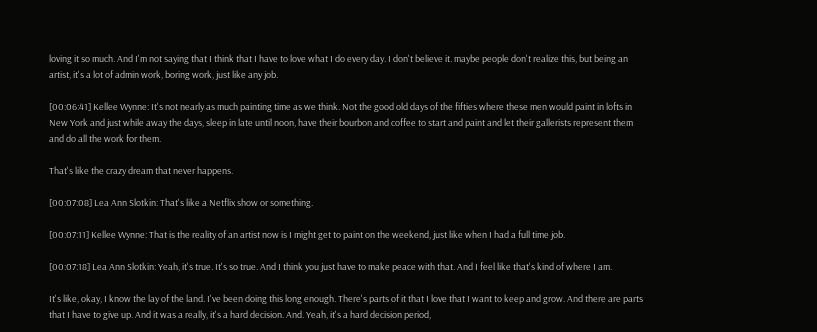loving it so much. And I'm not saying that I think that I have to love what I do every day. I don't believe it. maybe people don't realize this, but being an artist, it's a lot of admin work, boring work, just like any job.

[00:06:41] Kellee Wynne: It's not nearly as much painting time as we think. Not the good old days of the fifties where these men would paint in lofts in New York and just while away the days, sleep in late until noon, have their bourbon and coffee to start and paint and let their gallerists represent them and do all the work for them.

That's like the crazy dream that never happens.

[00:07:08] Lea Ann Slotkin: That's like a Netflix show or something.

[00:07:11] Kellee Wynne: That is the reality of an artist now is I might get to paint on the weekend, just like when I had a full time job.

[00:07:18] Lea Ann Slotkin: Yeah, it's true. It's so true. And I think you just have to make peace with that. And I feel like that's kind of where I am.

It's like, okay, I know the lay of the land. I've been doing this long enough. There's parts of it that I love that I want to keep and grow. And there are parts that I have to give up. And it was a really, it's a hard decision. And. Yeah, it's a hard decision period,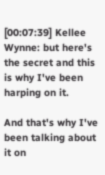[00:07:39] Kellee Wynne: but here's the secret and this is why I've been harping on it.

And that's why I've been talking about it on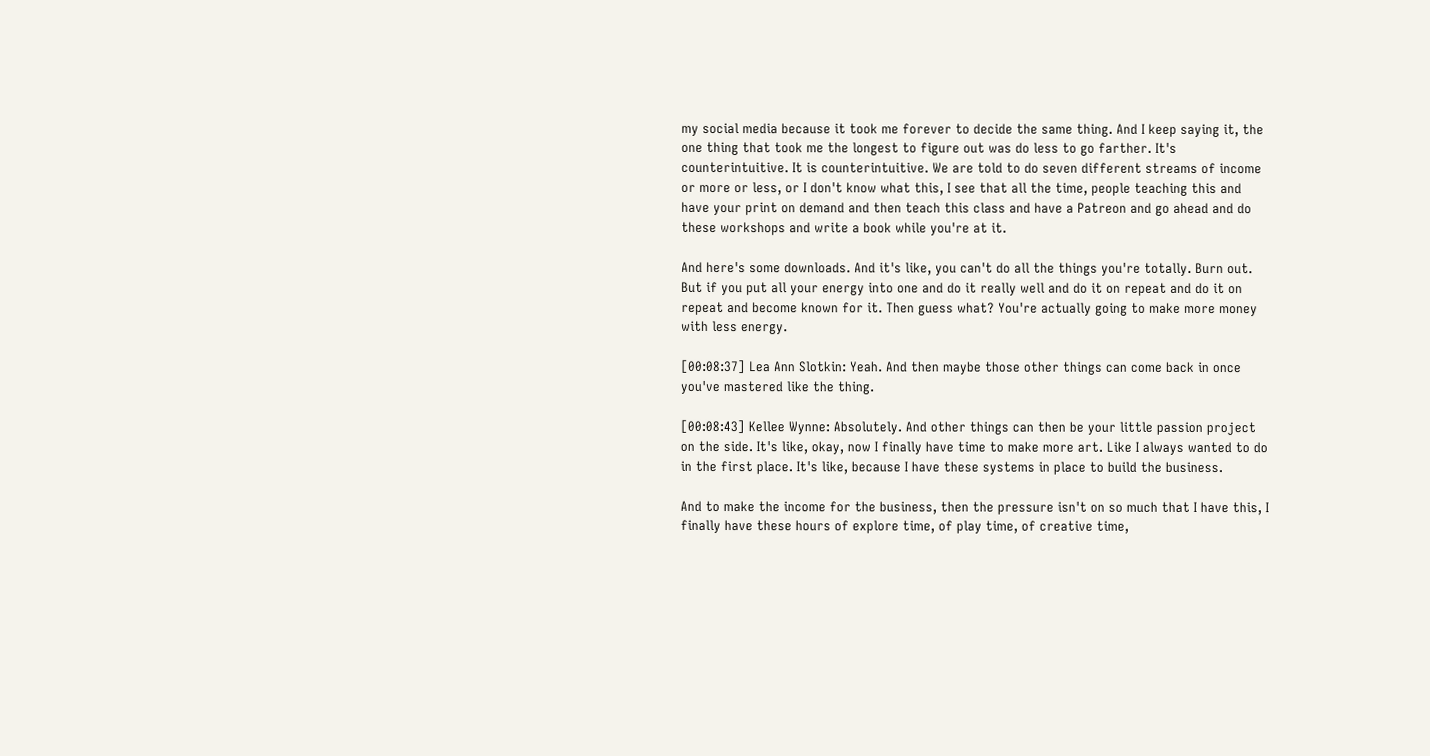my social media because it took me forever to decide the same thing. And I keep saying it, the one thing that took me the longest to figure out was do less to go farther. It's counterintuitive. It is counterintuitive. We are told to do seven different streams of income or more or less, or I don't know what this, I see that all the time, people teaching this and have your print on demand and then teach this class and have a Patreon and go ahead and do these workshops and write a book while you're at it.

And here's some downloads. And it's like, you can't do all the things you're totally. Burn out. But if you put all your energy into one and do it really well and do it on repeat and do it on repeat and become known for it. Then guess what? You're actually going to make more money with less energy.

[00:08:37] Lea Ann Slotkin: Yeah. And then maybe those other things can come back in once you've mastered like the thing.

[00:08:43] Kellee Wynne: Absolutely. And other things can then be your little passion project on the side. It's like, okay, now I finally have time to make more art. Like I always wanted to do in the first place. It's like, because I have these systems in place to build the business.

And to make the income for the business, then the pressure isn't on so much that I have this, I finally have these hours of explore time, of play time, of creative time,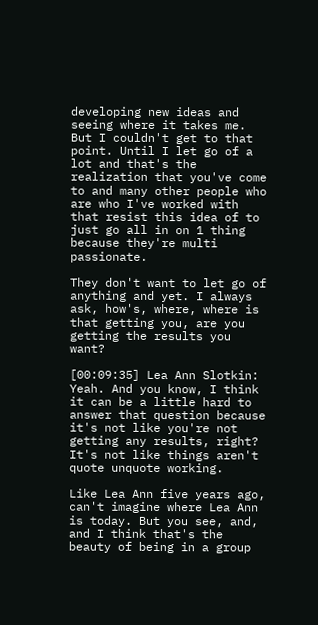developing new ideas and seeing where it takes me. But I couldn't get to that point. Until I let go of a lot and that's the realization that you've come to and many other people who are who I've worked with that resist this idea of to just go all in on 1 thing because they're multi passionate.

They don't want to let go of anything and yet. I always ask, how's, where, where is that getting you, are you getting the results you want?

[00:09:35] Lea Ann Slotkin: Yeah. And you know, I think it can be a little hard to answer that question because it's not like you're not getting any results, right? It's not like things aren't quote unquote working.

Like Lea Ann five years ago, can't imagine where Lea Ann is today. But you see, and, and I think that's the beauty of being in a group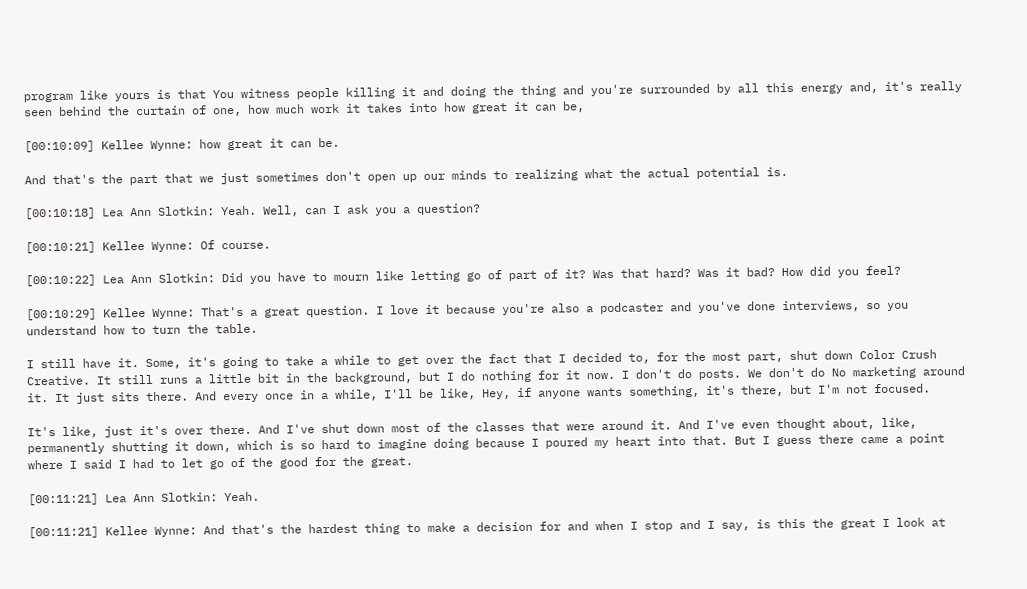program like yours is that You witness people killing it and doing the thing and you're surrounded by all this energy and, it's really seen behind the curtain of one, how much work it takes into how great it can be,

[00:10:09] Kellee Wynne: how great it can be.

And that's the part that we just sometimes don't open up our minds to realizing what the actual potential is.

[00:10:18] Lea Ann Slotkin: Yeah. Well, can I ask you a question?

[00:10:21] Kellee Wynne: Of course.

[00:10:22] Lea Ann Slotkin: Did you have to mourn like letting go of part of it? Was that hard? Was it bad? How did you feel?

[00:10:29] Kellee Wynne: That's a great question. I love it because you're also a podcaster and you've done interviews, so you understand how to turn the table.

I still have it. Some, it's going to take a while to get over the fact that I decided to, for the most part, shut down Color Crush Creative. It still runs a little bit in the background, but I do nothing for it now. I don't do posts. We don't do No marketing around it. It just sits there. And every once in a while, I'll be like, Hey, if anyone wants something, it's there, but I'm not focused.

It's like, just it's over there. And I've shut down most of the classes that were around it. And I've even thought about, like, permanently shutting it down, which is so hard to imagine doing because I poured my heart into that. But I guess there came a point where I said I had to let go of the good for the great.

[00:11:21] Lea Ann Slotkin: Yeah.

[00:11:21] Kellee Wynne: And that's the hardest thing to make a decision for and when I stop and I say, is this the great I look at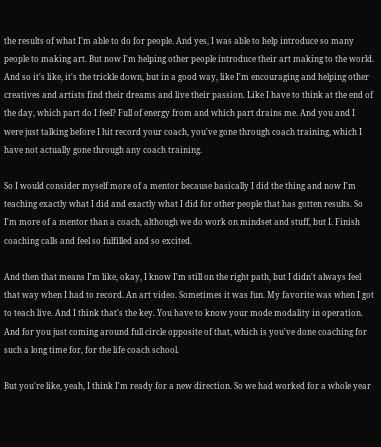the results of what I'm able to do for people. And yes, I was able to help introduce so many people to making art. But now I'm helping other people introduce their art making to the world. And so it's like, it's the trickle down, but in a good way, like I'm encouraging and helping other creatives and artists find their dreams and live their passion. Like I have to think at the end of the day, which part do I feel? Full of energy from and which part drains me. And you and I were just talking before I hit record your coach, you've gone through coach training, which I have not actually gone through any coach training.

So I would consider myself more of a mentor because basically I did the thing and now I'm teaching exactly what I did and exactly what I did for other people that has gotten results. So I'm more of a mentor than a coach, although we do work on mindset and stuff, but I. Finish coaching calls and feel so fulfilled and so excited.

And then that means I'm like, okay, I know I'm still on the right path, but I didn't always feel that way when I had to record. An art video. Sometimes it was fun. My favorite was when I got to teach live. And I think that's the key. You have to know your mode modality in operation. And for you just coming around full circle opposite of that, which is you've done coaching for such a long time for, for the life coach school.

But you're like, yeah, I think I'm ready for a new direction. So we had worked for a whole year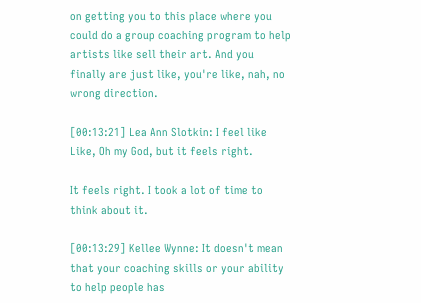on getting you to this place where you could do a group coaching program to help artists like sell their art. And you finally are just like, you're like, nah, no wrong direction.

[00:13:21] Lea Ann Slotkin: I feel like Like, Oh my God, but it feels right.

It feels right. I took a lot of time to think about it.

[00:13:29] Kellee Wynne: It doesn't mean that your coaching skills or your ability to help people has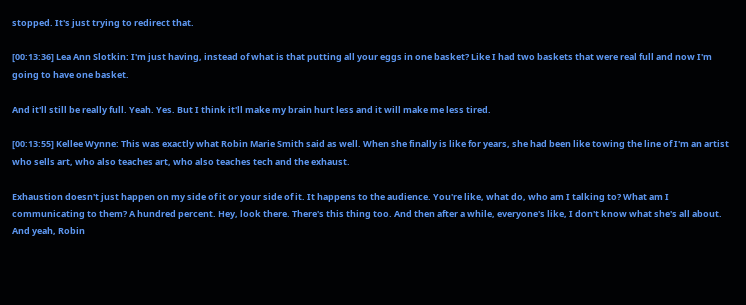stopped. It's just trying to redirect that.

[00:13:36] Lea Ann Slotkin: I'm just having, instead of what is that putting all your eggs in one basket? Like I had two baskets that were real full and now I'm going to have one basket.

And it'll still be really full. Yeah. Yes. But I think it'll make my brain hurt less and it will make me less tired.

[00:13:55] Kellee Wynne: This was exactly what Robin Marie Smith said as well. When she finally is like for years, she had been like towing the line of I'm an artist who sells art, who also teaches art, who also teaches tech and the exhaust.

Exhaustion doesn't just happen on my side of it or your side of it. It happens to the audience. You're like, what do, who am I talking to? What am I communicating to them? A hundred percent. Hey, look there. There's this thing too. And then after a while, everyone's like, I don't know what she's all about. And yeah, Robin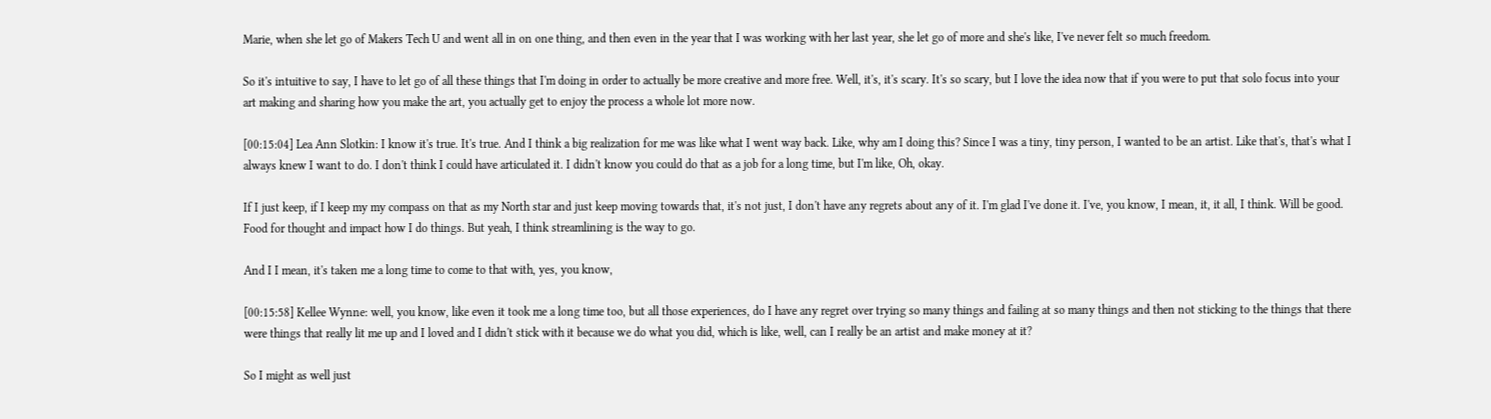Marie, when she let go of Makers Tech U and went all in on one thing, and then even in the year that I was working with her last year, she let go of more and she's like, I've never felt so much freedom.

So it's intuitive to say, I have to let go of all these things that I'm doing in order to actually be more creative and more free. Well, it's, it's scary. It's so scary, but I love the idea now that if you were to put that solo focus into your art making and sharing how you make the art, you actually get to enjoy the process a whole lot more now.

[00:15:04] Lea Ann Slotkin: I know it's true. It's true. And I think a big realization for me was like what I went way back. Like, why am I doing this? Since I was a tiny, tiny person, I wanted to be an artist. Like that's, that's what I always knew I want to do. I don't think I could have articulated it. I didn't know you could do that as a job for a long time, but I'm like, Oh, okay.

If I just keep, if I keep my my compass on that as my North star and just keep moving towards that, it's not just, I don't have any regrets about any of it. I'm glad I've done it. I've, you know, I mean, it, it all, I think. Will be good. Food for thought and impact how I do things. But yeah, I think streamlining is the way to go.

And I I mean, it's taken me a long time to come to that with, yes, you know,

[00:15:58] Kellee Wynne: well, you know, like even it took me a long time too, but all those experiences, do I have any regret over trying so many things and failing at so many things and then not sticking to the things that there were things that really lit me up and I loved and I didn't stick with it because we do what you did, which is like, well, can I really be an artist and make money at it?

So I might as well just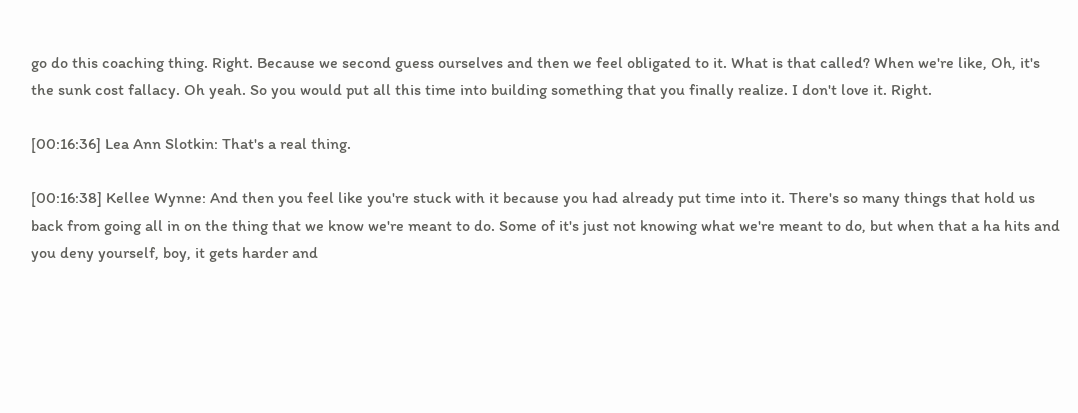go do this coaching thing. Right. Because we second guess ourselves and then we feel obligated to it. What is that called? When we're like, Oh, it's the sunk cost fallacy. Oh yeah. So you would put all this time into building something that you finally realize. I don't love it. Right.

[00:16:36] Lea Ann Slotkin: That's a real thing.

[00:16:38] Kellee Wynne: And then you feel like you're stuck with it because you had already put time into it. There's so many things that hold us back from going all in on the thing that we know we're meant to do. Some of it's just not knowing what we're meant to do, but when that a ha hits and you deny yourself, boy, it gets harder and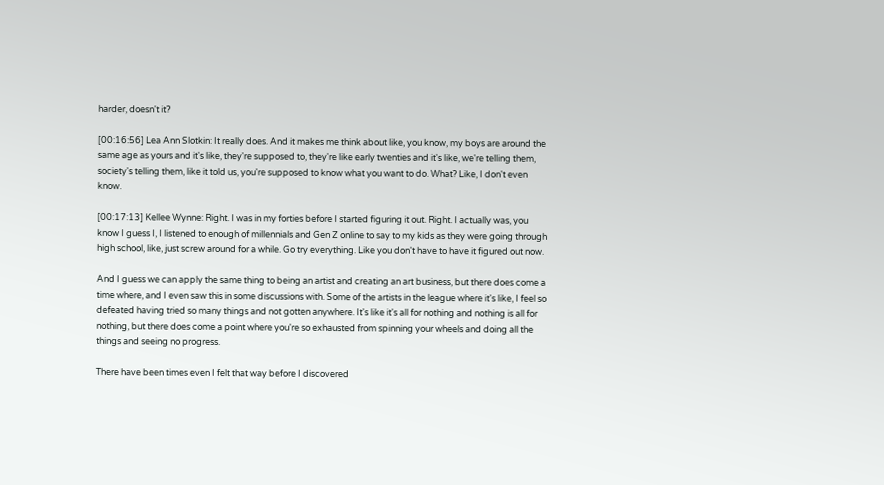harder, doesn't it?

[00:16:56] Lea Ann Slotkin: It really does. And it makes me think about like, you know, my boys are around the same age as yours and it's like, they're supposed to, they're like early twenties and it's like, we're telling them, society's telling them, like it told us, you're supposed to know what you want to do. What? Like, I don't even know.

[00:17:13] Kellee Wynne: Right. I was in my forties before I started figuring it out. Right. I actually was, you know I guess I, I listened to enough of millennials and Gen Z online to say to my kids as they were going through high school, like, just screw around for a while. Go try everything. Like you don't have to have it figured out now.

And I guess we can apply the same thing to being an artist and creating an art business, but there does come a time where, and I even saw this in some discussions with. Some of the artists in the league where it's like, I feel so defeated having tried so many things and not gotten anywhere. It's like it's all for nothing and nothing is all for nothing, but there does come a point where you're so exhausted from spinning your wheels and doing all the things and seeing no progress.

There have been times even I felt that way before I discovered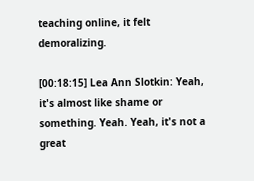teaching online, it felt demoralizing.

[00:18:15] Lea Ann Slotkin: Yeah, it's almost like shame or something. Yeah. Yeah, it's not a great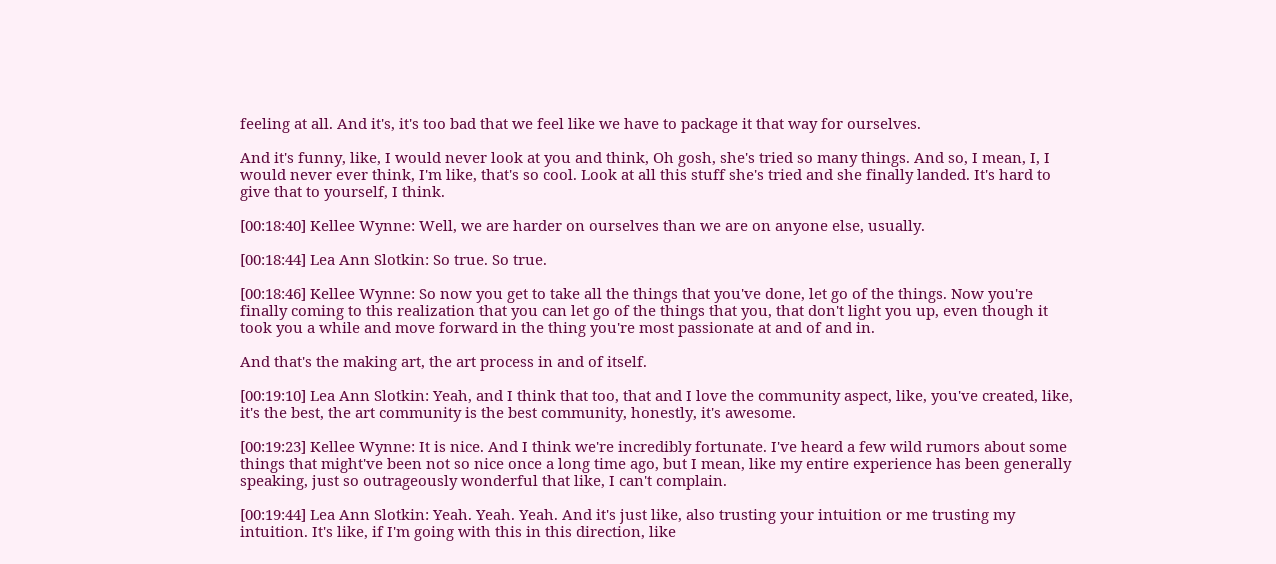feeling at all. And it's, it's too bad that we feel like we have to package it that way for ourselves.

And it's funny, like, I would never look at you and think, Oh gosh, she's tried so many things. And so, I mean, I, I would never ever think, I'm like, that's so cool. Look at all this stuff she's tried and she finally landed. It's hard to give that to yourself, I think.

[00:18:40] Kellee Wynne: Well, we are harder on ourselves than we are on anyone else, usually.

[00:18:44] Lea Ann Slotkin: So true. So true.

[00:18:46] Kellee Wynne: So now you get to take all the things that you've done, let go of the things. Now you're finally coming to this realization that you can let go of the things that you, that don't light you up, even though it took you a while and move forward in the thing you're most passionate at and of and in.

And that's the making art, the art process in and of itself.

[00:19:10] Lea Ann Slotkin: Yeah, and I think that too, that and I love the community aspect, like, you've created, like, it's the best, the art community is the best community, honestly, it's awesome.

[00:19:23] Kellee Wynne: It is nice. And I think we're incredibly fortunate. I've heard a few wild rumors about some things that might've been not so nice once a long time ago, but I mean, like my entire experience has been generally speaking, just so outrageously wonderful that like, I can't complain.

[00:19:44] Lea Ann Slotkin: Yeah. Yeah. Yeah. And it's just like, also trusting your intuition or me trusting my intuition. It's like, if I'm going with this in this direction, like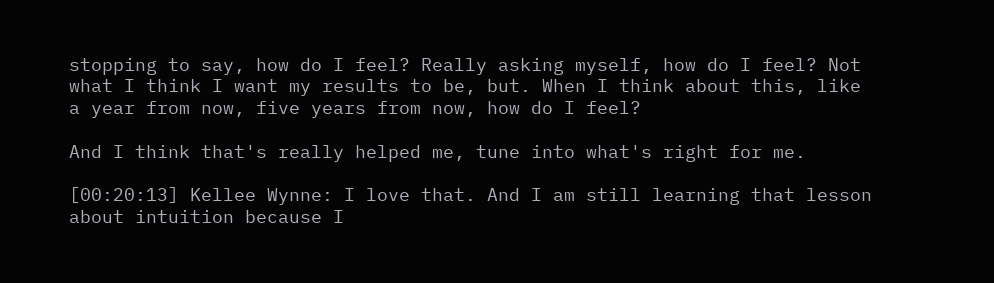stopping to say, how do I feel? Really asking myself, how do I feel? Not what I think I want my results to be, but. When I think about this, like a year from now, five years from now, how do I feel?

And I think that's really helped me, tune into what's right for me.

[00:20:13] Kellee Wynne: I love that. And I am still learning that lesson about intuition because I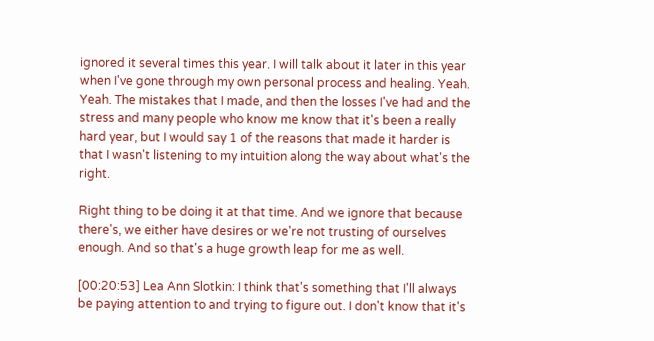ignored it several times this year. I will talk about it later in this year when I've gone through my own personal process and healing. Yeah. Yeah. The mistakes that I made, and then the losses I've had and the stress and many people who know me know that it's been a really hard year, but I would say 1 of the reasons that made it harder is that I wasn't listening to my intuition along the way about what's the right.

Right thing to be doing it at that time. And we ignore that because there's, we either have desires or we're not trusting of ourselves enough. And so that's a huge growth leap for me as well.

[00:20:53] Lea Ann Slotkin: I think that's something that I'll always be paying attention to and trying to figure out. I don't know that it's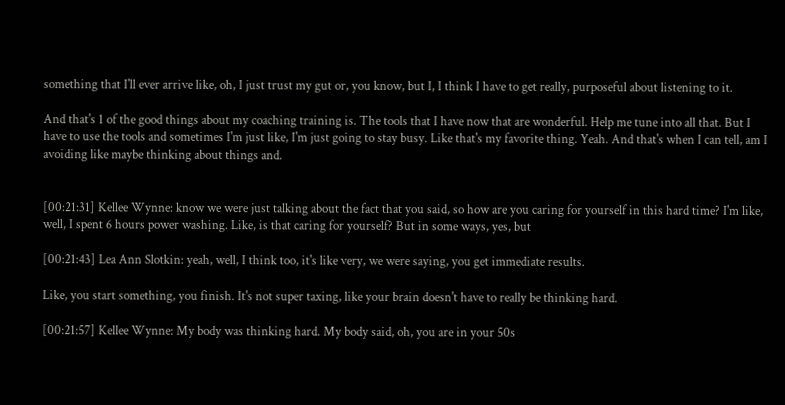something that I'll ever arrive like, oh, I just trust my gut or, you know, but I, I think I have to get really, purposeful about listening to it.

And that's 1 of the good things about my coaching training is. The tools that I have now that are wonderful. Help me tune into all that. But I have to use the tools and sometimes I'm just like, I'm just going to stay busy. Like that's my favorite thing. Yeah. And that's when I can tell, am I avoiding like maybe thinking about things and.


[00:21:31] Kellee Wynne: know we were just talking about the fact that you said, so how are you caring for yourself in this hard time? I'm like, well, I spent 6 hours power washing. Like, is that caring for yourself? But in some ways, yes, but

[00:21:43] Lea Ann Slotkin: yeah, well, I think too, it's like very, we were saying, you get immediate results.

Like, you start something, you finish. It's not super taxing, like your brain doesn't have to really be thinking hard.

[00:21:57] Kellee Wynne: My body was thinking hard. My body said, oh, you are in your 50s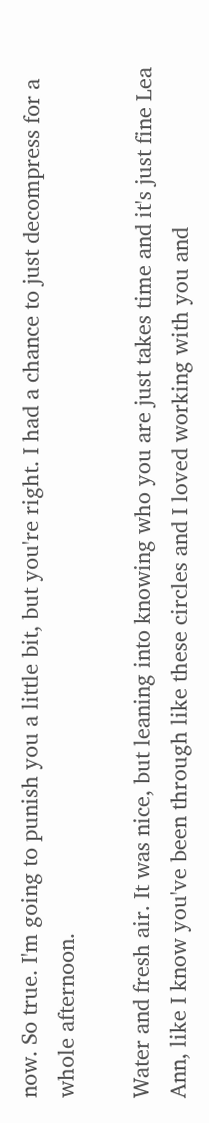now. So true. I'm going to punish you a little bit, but you're right. I had a chance to just decompress for a whole afternoon.

Water and fresh air. It was nice, but leaning into knowing who you are just takes time and it's just fine Lea Ann, like I know you've been through like these circles and I loved working with you and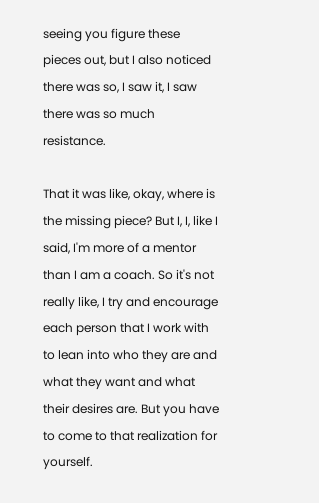seeing you figure these pieces out, but I also noticed there was so, I saw it, I saw there was so much resistance.

That it was like, okay, where is the missing piece? But I, I, like I said, I'm more of a mentor than I am a coach. So it's not really like, I try and encourage each person that I work with to lean into who they are and what they want and what their desires are. But you have to come to that realization for yourself.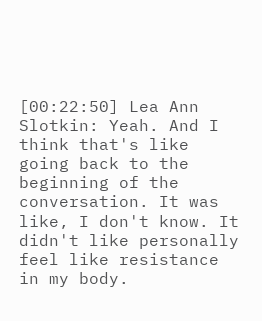[00:22:50] Lea Ann Slotkin: Yeah. And I think that's like going back to the beginning of the conversation. It was like, I don't know. It didn't like personally feel like resistance in my body.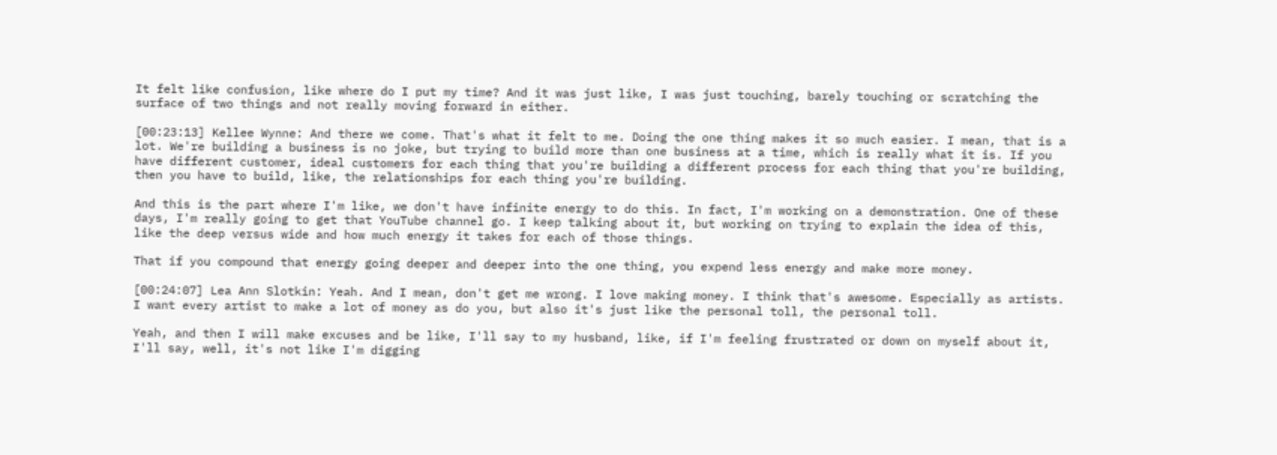It felt like confusion, like where do I put my time? And it was just like, I was just touching, barely touching or scratching the surface of two things and not really moving forward in either.

[00:23:13] Kellee Wynne: And there we come. That's what it felt to me. Doing the one thing makes it so much easier. I mean, that is a lot. We're building a business is no joke, but trying to build more than one business at a time, which is really what it is. If you have different customer, ideal customers for each thing that you're building a different process for each thing that you're building, then you have to build, like, the relationships for each thing you're building.

And this is the part where I'm like, we don't have infinite energy to do this. In fact, I'm working on a demonstration. One of these days, I'm really going to get that YouTube channel go. I keep talking about it, but working on trying to explain the idea of this, like the deep versus wide and how much energy it takes for each of those things.

That if you compound that energy going deeper and deeper into the one thing, you expend less energy and make more money.

[00:24:07] Lea Ann Slotkin: Yeah. And I mean, don't get me wrong. I love making money. I think that's awesome. Especially as artists. I want every artist to make a lot of money as do you, but also it's just like the personal toll, the personal toll.

Yeah, and then I will make excuses and be like, I'll say to my husband, like, if I'm feeling frustrated or down on myself about it, I'll say, well, it's not like I'm digging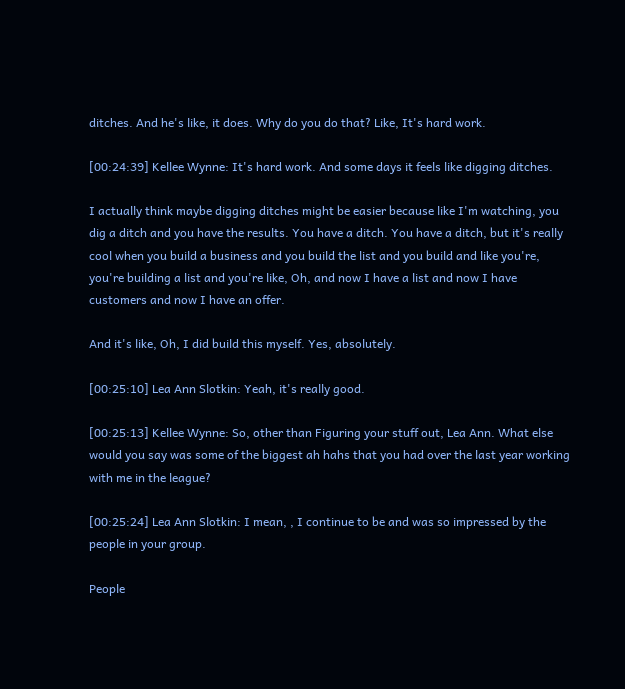ditches. And he's like, it does. Why do you do that? Like, It's hard work.

[00:24:39] Kellee Wynne: It's hard work. And some days it feels like digging ditches.

I actually think maybe digging ditches might be easier because like I'm watching, you dig a ditch and you have the results. You have a ditch. You have a ditch, but it's really cool when you build a business and you build the list and you build and like you're, you're building a list and you're like, Oh, and now I have a list and now I have customers and now I have an offer.

And it's like, Oh, I did build this myself. Yes, absolutely.

[00:25:10] Lea Ann Slotkin: Yeah, it's really good.

[00:25:13] Kellee Wynne: So, other than Figuring your stuff out, Lea Ann. What else would you say was some of the biggest ah hahs that you had over the last year working with me in the league?

[00:25:24] Lea Ann Slotkin: I mean, , I continue to be and was so impressed by the people in your group.

People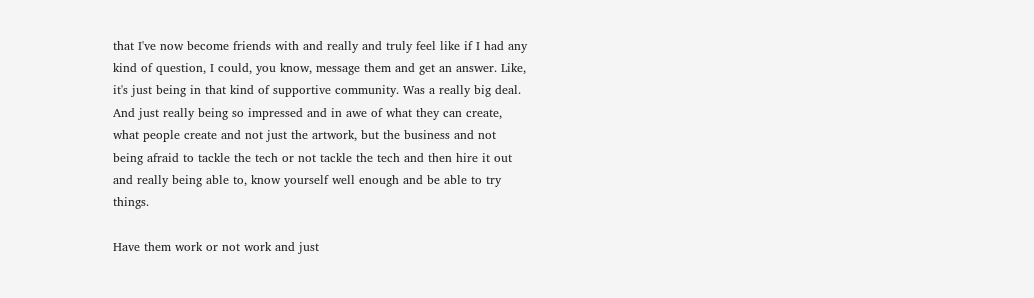that I've now become friends with and really and truly feel like if I had any kind of question, I could, you know, message them and get an answer. Like, it's just being in that kind of supportive community. Was a really big deal. And just really being so impressed and in awe of what they can create, what people create and not just the artwork, but the business and not being afraid to tackle the tech or not tackle the tech and then hire it out and really being able to, know yourself well enough and be able to try things.

Have them work or not work and just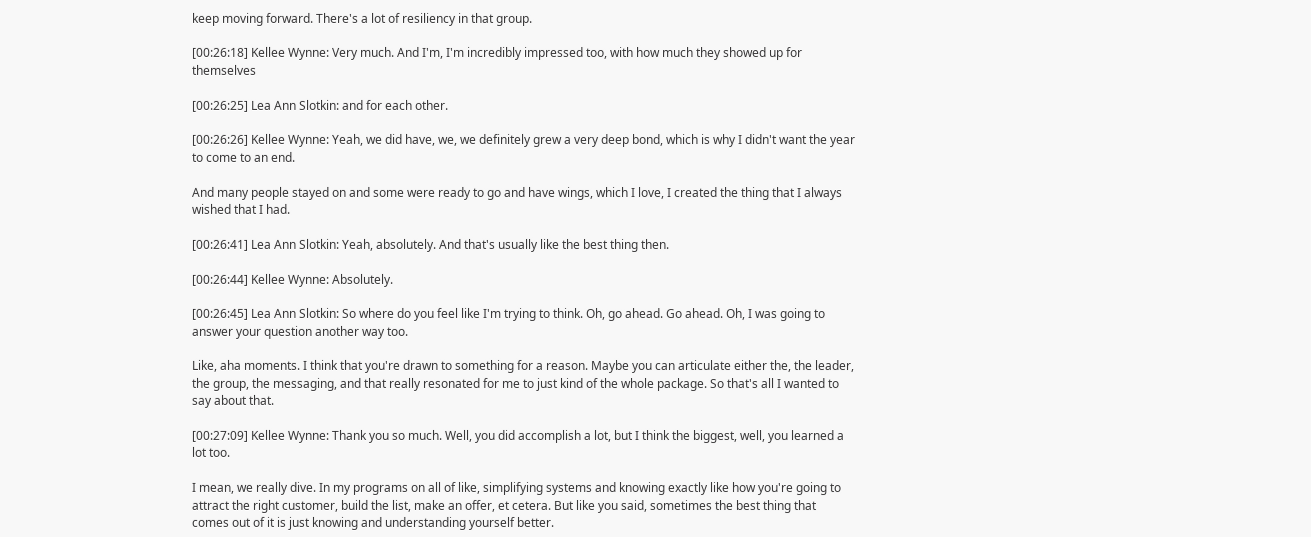keep moving forward. There's a lot of resiliency in that group.

[00:26:18] Kellee Wynne: Very much. And I'm, I'm incredibly impressed too, with how much they showed up for themselves

[00:26:25] Lea Ann Slotkin: and for each other.

[00:26:26] Kellee Wynne: Yeah, we did have, we, we definitely grew a very deep bond, which is why I didn't want the year to come to an end.

And many people stayed on and some were ready to go and have wings, which I love, I created the thing that I always wished that I had.

[00:26:41] Lea Ann Slotkin: Yeah, absolutely. And that's usually like the best thing then.

[00:26:44] Kellee Wynne: Absolutely.

[00:26:45] Lea Ann Slotkin: So where do you feel like I'm trying to think. Oh, go ahead. Go ahead. Oh, I was going to answer your question another way too.

Like, aha moments. I think that you're drawn to something for a reason. Maybe you can articulate either the, the leader, the group, the messaging, and that really resonated for me to just kind of the whole package. So that's all I wanted to say about that.

[00:27:09] Kellee Wynne: Thank you so much. Well, you did accomplish a lot, but I think the biggest, well, you learned a lot too.

I mean, we really dive. In my programs on all of like, simplifying systems and knowing exactly like how you're going to attract the right customer, build the list, make an offer, et cetera. But like you said, sometimes the best thing that comes out of it is just knowing and understanding yourself better.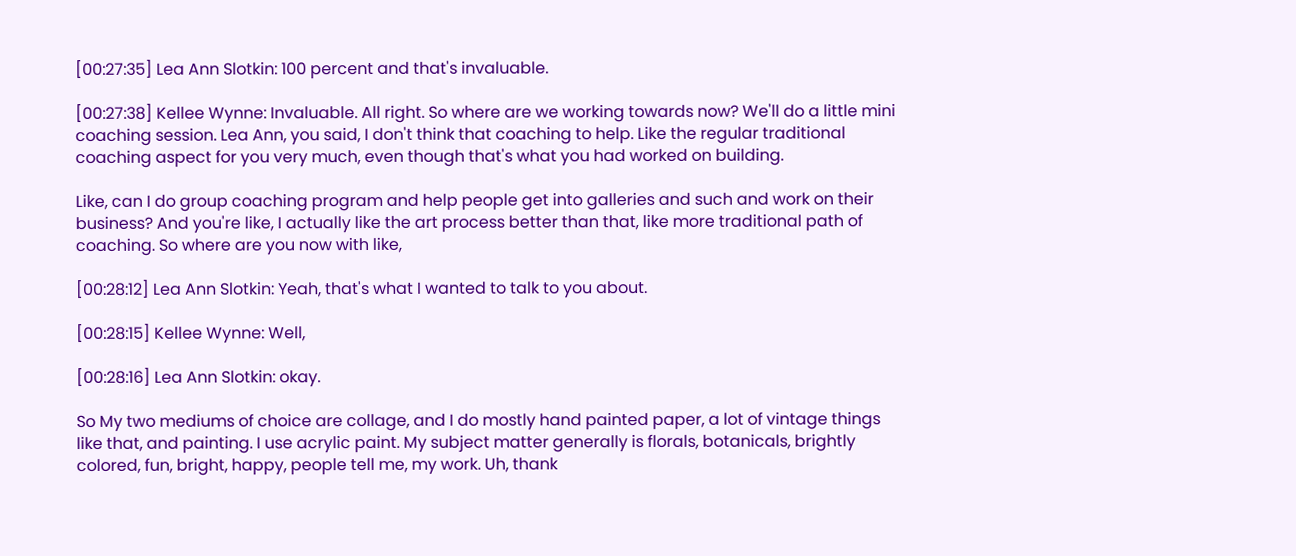[00:27:35] Lea Ann Slotkin: 100 percent and that's invaluable.

[00:27:38] Kellee Wynne: Invaluable. All right. So where are we working towards now? We'll do a little mini coaching session. Lea Ann, you said, I don't think that coaching to help. Like the regular traditional coaching aspect for you very much, even though that's what you had worked on building.

Like, can I do group coaching program and help people get into galleries and such and work on their business? And you're like, I actually like the art process better than that, like more traditional path of coaching. So where are you now with like,

[00:28:12] Lea Ann Slotkin: Yeah, that's what I wanted to talk to you about.

[00:28:15] Kellee Wynne: Well,

[00:28:16] Lea Ann Slotkin: okay.

So My two mediums of choice are collage, and I do mostly hand painted paper, a lot of vintage things like that, and painting. I use acrylic paint. My subject matter generally is florals, botanicals, brightly colored, fun, bright, happy, people tell me, my work. Uh, thank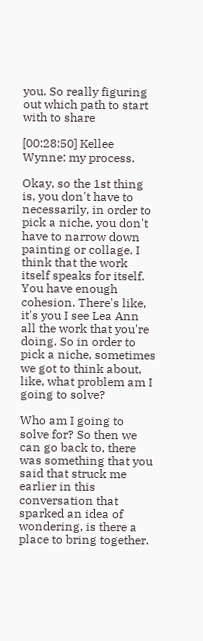you. So really figuring out which path to start with to share

[00:28:50] Kellee Wynne: my process.

Okay, so the 1st thing is, you don't have to necessarily, in order to pick a niche, you don't have to narrow down painting or collage. I think that the work itself speaks for itself. You have enough cohesion. There's like, it's you I see Lea Ann all the work that you're doing. So in order to pick a niche, sometimes we got to think about, like, what problem am I going to solve?

Who am I going to solve for? So then we can go back to, there was something that you said that struck me earlier in this conversation that sparked an idea of wondering, is there a place to bring together.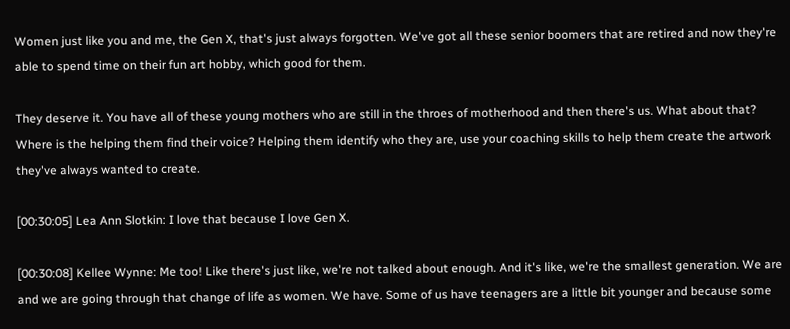Women just like you and me, the Gen X, that's just always forgotten. We've got all these senior boomers that are retired and now they're able to spend time on their fun art hobby, which good for them.

They deserve it. You have all of these young mothers who are still in the throes of motherhood and then there's us. What about that? Where is the helping them find their voice? Helping them identify who they are, use your coaching skills to help them create the artwork they've always wanted to create.

[00:30:05] Lea Ann Slotkin: I love that because I love Gen X.

[00:30:08] Kellee Wynne: Me too! Like there's just like, we're not talked about enough. And it's like, we're the smallest generation. We are and we are going through that change of life as women. We have. Some of us have teenagers are a little bit younger and because some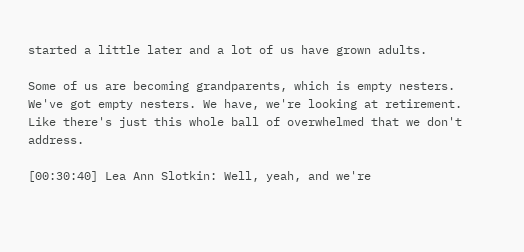started a little later and a lot of us have grown adults.

Some of us are becoming grandparents, which is empty nesters. We've got empty nesters. We have, we're looking at retirement. Like there's just this whole ball of overwhelmed that we don't address.

[00:30:40] Lea Ann Slotkin: Well, yeah, and we're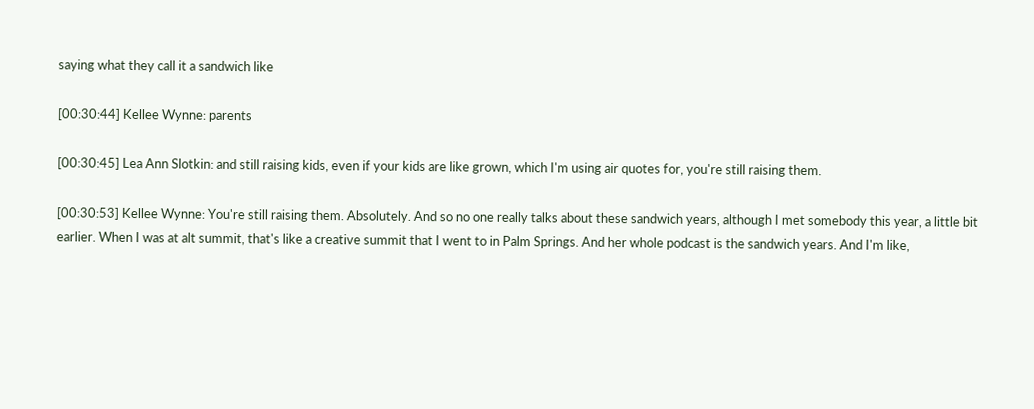saying what they call it a sandwich like

[00:30:44] Kellee Wynne: parents

[00:30:45] Lea Ann Slotkin: and still raising kids, even if your kids are like grown, which I'm using air quotes for, you're still raising them.

[00:30:53] Kellee Wynne: You're still raising them. Absolutely. And so no one really talks about these sandwich years, although I met somebody this year, a little bit earlier. When I was at alt summit, that's like a creative summit that I went to in Palm Springs. And her whole podcast is the sandwich years. And I'm like,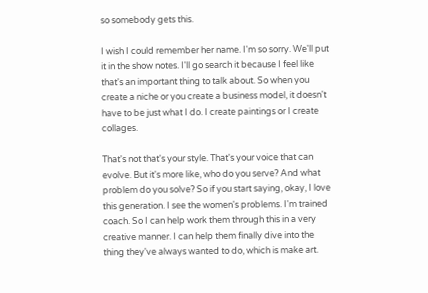so somebody gets this.

I wish I could remember her name. I'm so sorry. We'll put it in the show notes. I'll go search it because I feel like that's an important thing to talk about. So when you create a niche or you create a business model, it doesn't have to be just what I do. I create paintings or I create collages.

That's not that's your style. That's your voice that can evolve. But it's more like, who do you serve? And what problem do you solve? So if you start saying, okay, I love this generation. I see the women's problems. I'm trained coach. So I can help work them through this in a very creative manner. I can help them finally dive into the thing they've always wanted to do, which is make art.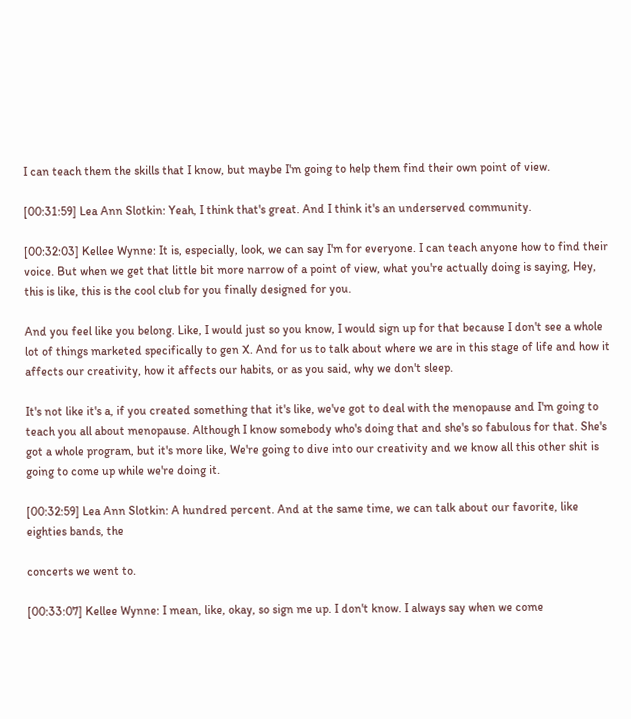I can teach them the skills that I know, but maybe I'm going to help them find their own point of view.

[00:31:59] Lea Ann Slotkin: Yeah, I think that's great. And I think it's an underserved community.

[00:32:03] Kellee Wynne: It is, especially, look, we can say I'm for everyone. I can teach anyone how to find their voice. But when we get that little bit more narrow of a point of view, what you're actually doing is saying, Hey, this is like, this is the cool club for you finally designed for you.

And you feel like you belong. Like, I would just so you know, I would sign up for that because I don't see a whole lot of things marketed specifically to gen X. And for us to talk about where we are in this stage of life and how it affects our creativity, how it affects our habits, or as you said, why we don't sleep.

It's not like it's a, if you created something that it's like, we've got to deal with the menopause and I'm going to teach you all about menopause. Although I know somebody who's doing that and she's so fabulous for that. She's got a whole program, but it's more like, We're going to dive into our creativity and we know all this other shit is going to come up while we're doing it.

[00:32:59] Lea Ann Slotkin: A hundred percent. And at the same time, we can talk about our favorite, like eighties bands, the

concerts we went to.

[00:33:07] Kellee Wynne: I mean, like, okay, so sign me up. I don't know. I always say when we come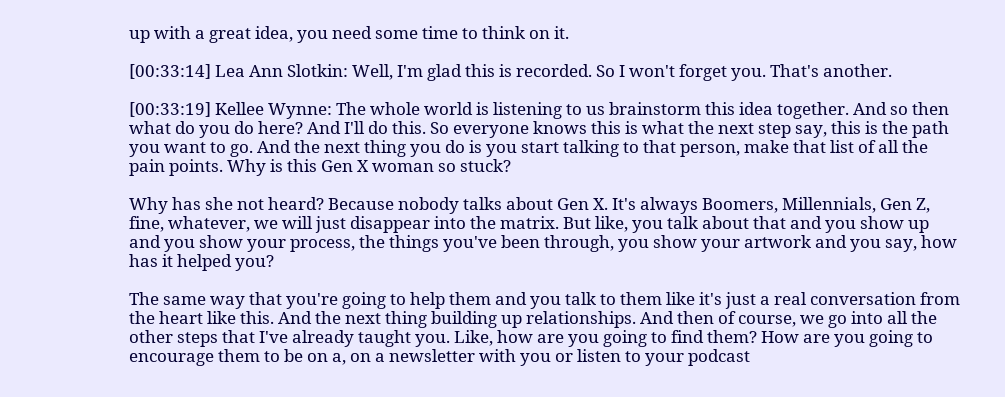up with a great idea, you need some time to think on it.

[00:33:14] Lea Ann Slotkin: Well, I'm glad this is recorded. So I won't forget you. That's another.

[00:33:19] Kellee Wynne: The whole world is listening to us brainstorm this idea together. And so then what do you do here? And I'll do this. So everyone knows this is what the next step say, this is the path you want to go. And the next thing you do is you start talking to that person, make that list of all the pain points. Why is this Gen X woman so stuck?

Why has she not heard? Because nobody talks about Gen X. It's always Boomers, Millennials, Gen Z, fine, whatever, we will just disappear into the matrix. But like, you talk about that and you show up and you show your process, the things you've been through, you show your artwork and you say, how has it helped you?

The same way that you're going to help them and you talk to them like it's just a real conversation from the heart like this. And the next thing building up relationships. And then of course, we go into all the other steps that I've already taught you. Like, how are you going to find them? How are you going to encourage them to be on a, on a newsletter with you or listen to your podcast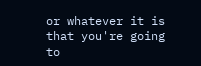or whatever it is that you're going to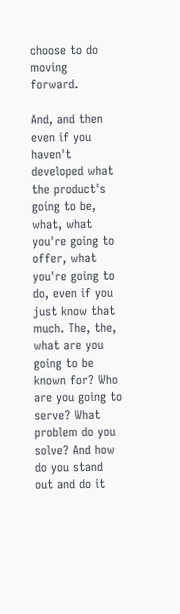choose to do moving forward.

And, and then even if you haven't developed what the product's going to be, what, what you're going to offer, what you're going to do, even if you just know that much. The, the, what are you going to be known for? Who are you going to serve? What problem do you solve? And how do you stand out and do it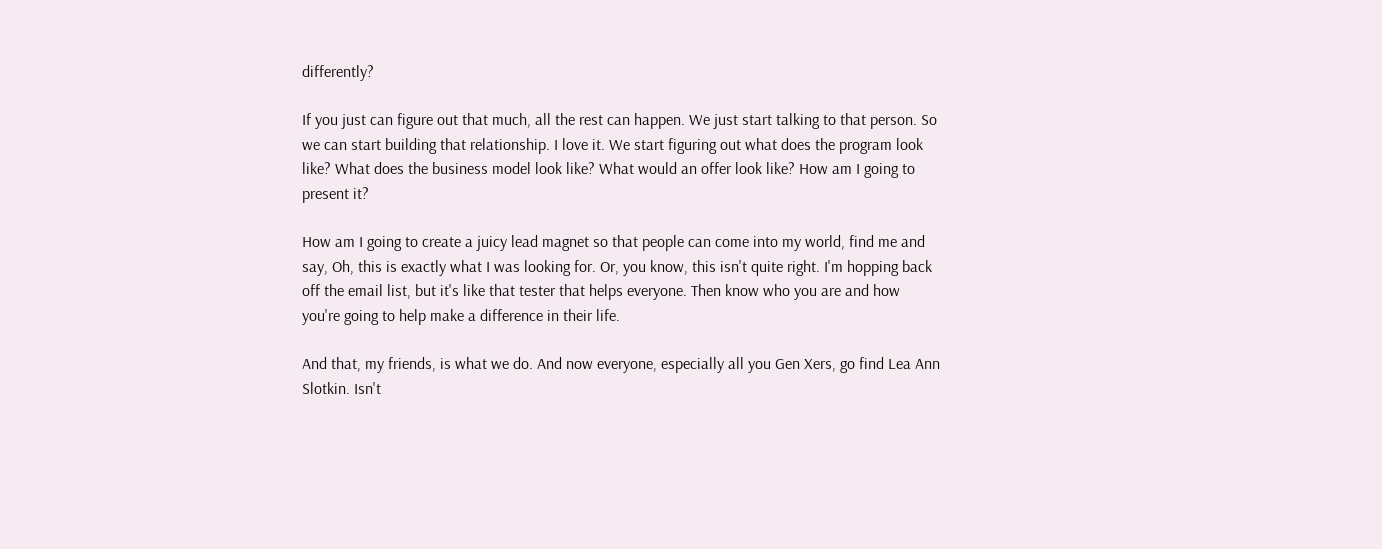differently?

If you just can figure out that much, all the rest can happen. We just start talking to that person. So we can start building that relationship. I love it. We start figuring out what does the program look like? What does the business model look like? What would an offer look like? How am I going to present it?

How am I going to create a juicy lead magnet so that people can come into my world, find me and say, Oh, this is exactly what I was looking for. Or, you know, this isn't quite right. I'm hopping back off the email list, but it's like that tester that helps everyone. Then know who you are and how you're going to help make a difference in their life.

And that, my friends, is what we do. And now everyone, especially all you Gen Xers, go find Lea Ann Slotkin. Isn't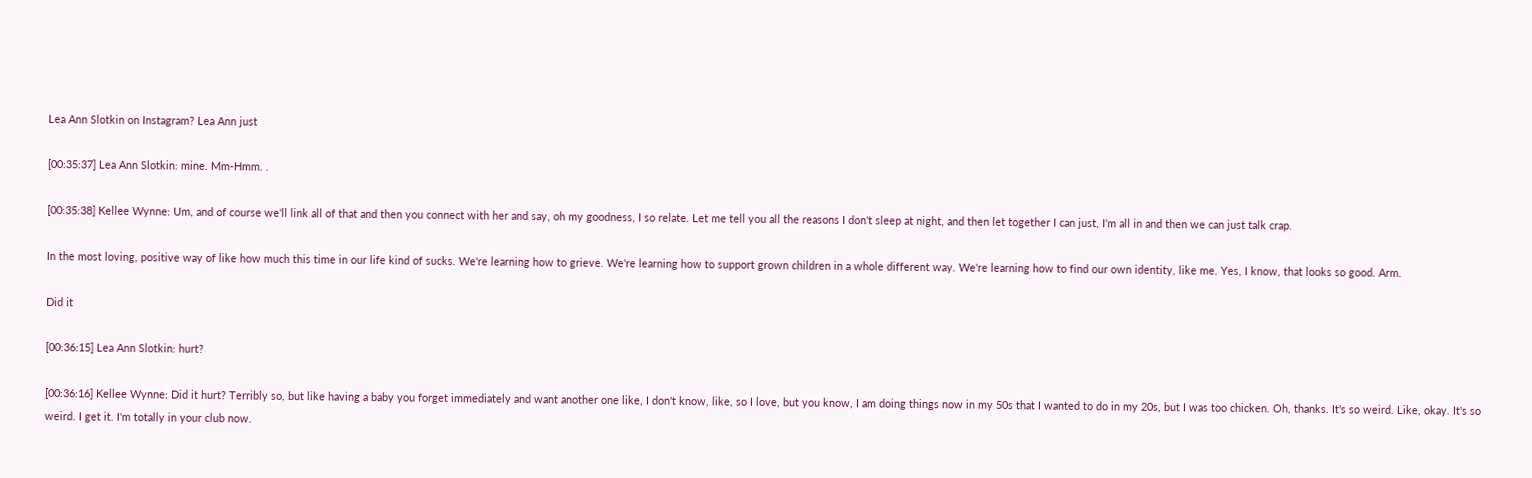Lea Ann Slotkin on Instagram? Lea Ann just

[00:35:37] Lea Ann Slotkin: mine. Mm-Hmm. .

[00:35:38] Kellee Wynne: Um, and of course we'll link all of that and then you connect with her and say, oh my goodness, I so relate. Let me tell you all the reasons I don't sleep at night, and then let together I can just, I'm all in and then we can just talk crap.

In the most loving, positive way of like how much this time in our life kind of sucks. We're learning how to grieve. We're learning how to support grown children in a whole different way. We're learning how to find our own identity, like me. Yes, I know, that looks so good. Arm.

Did it

[00:36:15] Lea Ann Slotkin: hurt?

[00:36:16] Kellee Wynne: Did it hurt? Terribly so, but like having a baby you forget immediately and want another one like, I don't know, like, so I love, but you know, I am doing things now in my 50s that I wanted to do in my 20s, but I was too chicken. Oh, thanks. It's so weird. Like, okay. It's so weird. I get it. I'm totally in your club now.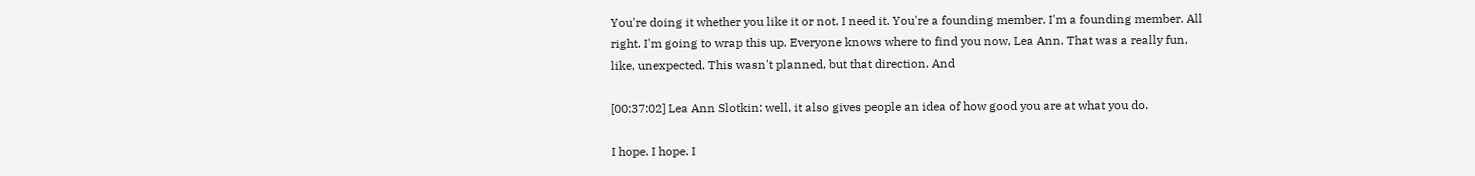You're doing it whether you like it or not. I need it. You're a founding member. I'm a founding member. All right. I'm going to wrap this up. Everyone knows where to find you now, Lea Ann. That was a really fun, like, unexpected. This wasn't planned, but that direction. And

[00:37:02] Lea Ann Slotkin: well, it also gives people an idea of how good you are at what you do.

I hope. I hope. I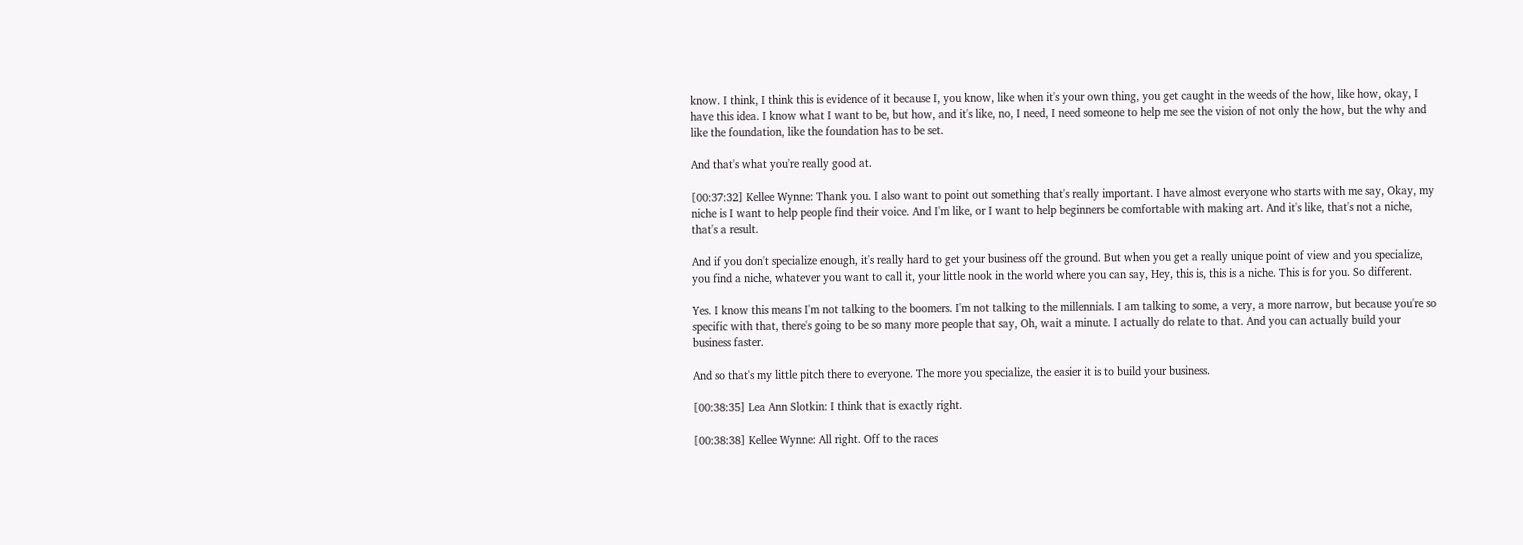know. I think, I think this is evidence of it because I, you know, like when it's your own thing, you get caught in the weeds of the how, like how, okay, I have this idea. I know what I want to be, but how, and it's like, no, I need, I need someone to help me see the vision of not only the how, but the why and like the foundation, like the foundation has to be set.

And that's what you're really good at.

[00:37:32] Kellee Wynne: Thank you. I also want to point out something that's really important. I have almost everyone who starts with me say, Okay, my niche is I want to help people find their voice. And I'm like, or I want to help beginners be comfortable with making art. And it's like, that's not a niche, that's a result.

And if you don't specialize enough, it's really hard to get your business off the ground. But when you get a really unique point of view and you specialize, you find a niche, whatever you want to call it, your little nook in the world where you can say, Hey, this is, this is a niche. This is for you. So different.

Yes. I know this means I'm not talking to the boomers. I'm not talking to the millennials. I am talking to some, a very, a more narrow, but because you're so specific with that, there's going to be so many more people that say, Oh, wait a minute. I actually do relate to that. And you can actually build your business faster.

And so that's my little pitch there to everyone. The more you specialize, the easier it is to build your business.

[00:38:35] Lea Ann Slotkin: I think that is exactly right.

[00:38:38] Kellee Wynne: All right. Off to the races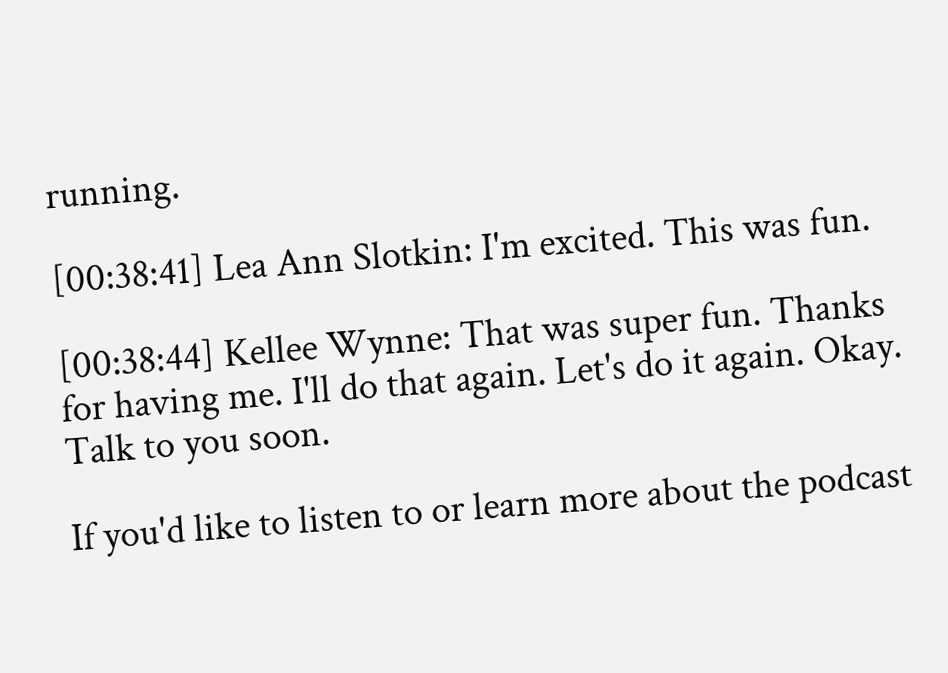running.

[00:38:41] Lea Ann Slotkin: I'm excited. This was fun.

[00:38:44] Kellee Wynne: That was super fun. Thanks for having me. I'll do that again. Let's do it again. Okay. Talk to you soon.

If you'd like to listen to or learn more about the podcast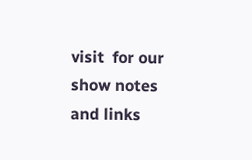visit  for our show notes and links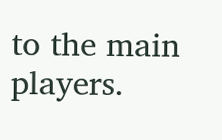to the main players.